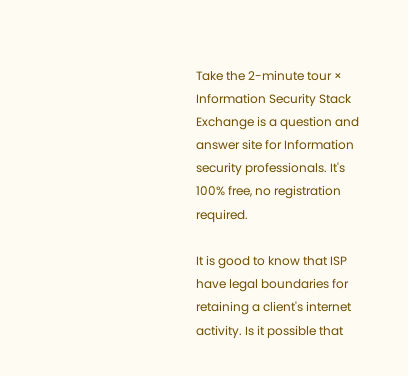Take the 2-minute tour ×
Information Security Stack Exchange is a question and answer site for Information security professionals. It's 100% free, no registration required.

It is good to know that ISP have legal boundaries for retaining a client's internet activity. Is it possible that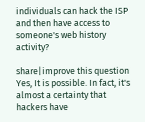individuals can hack the ISP and then have access to someone's web history activity?

share|improve this question
Yes, It is possible. In fact, it's almost a certainty that hackers have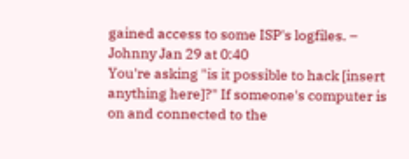gained access to some ISP's logfiles. –  Johnny Jan 29 at 0:40
You're asking "is it possible to hack [insert anything here]?" If someone's computer is on and connected to the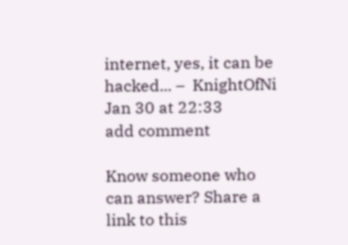internet, yes, it can be hacked... –  KnightOfNi Jan 30 at 22:33
add comment

Know someone who can answer? Share a link to this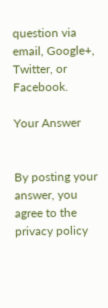question via email, Google+, Twitter, or Facebook.

Your Answer


By posting your answer, you agree to the privacy policy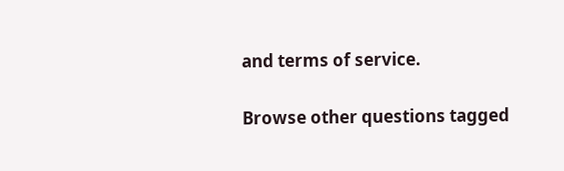and terms of service.

Browse other questions tagged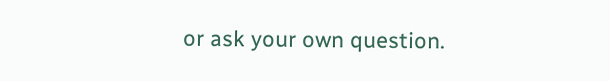or ask your own question.